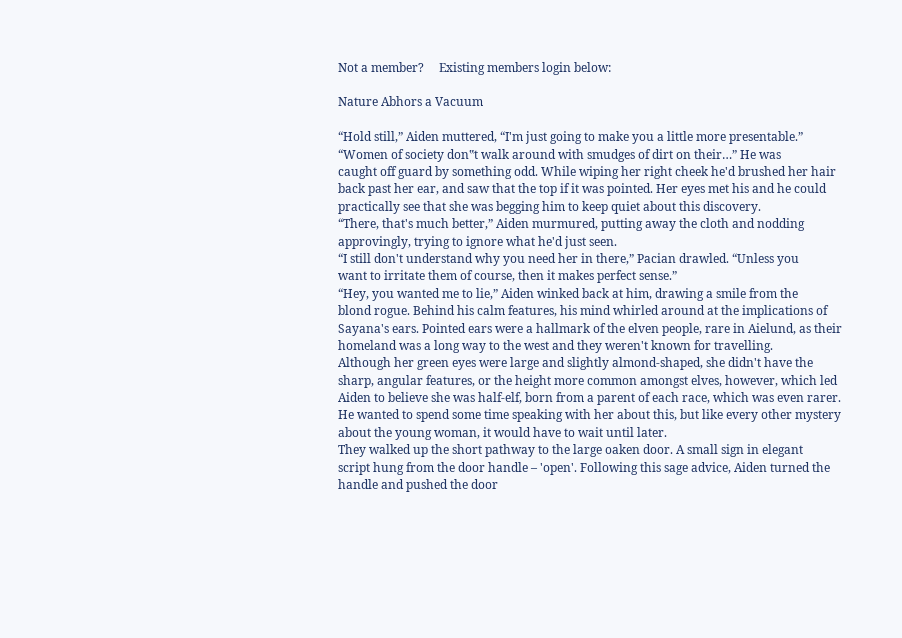Not a member?     Existing members login below:

Nature Abhors a Vacuum

“Hold still,” Aiden muttered, “I'm just going to make you a little more presentable.”
“Women of society don‟t walk around with smudges of dirt on their…” He was
caught off guard by something odd. While wiping her right cheek he'd brushed her hair
back past her ear, and saw that the top if it was pointed. Her eyes met his and he could
practically see that she was begging him to keep quiet about this discovery.
“There, that's much better,” Aiden murmured, putting away the cloth and nodding
approvingly, trying to ignore what he'd just seen.
“I still don't understand why you need her in there,” Pacian drawled. “Unless you
want to irritate them of course, then it makes perfect sense.”
“Hey, you wanted me to lie,” Aiden winked back at him, drawing a smile from the
blond rogue. Behind his calm features, his mind whirled around at the implications of
Sayana's ears. Pointed ears were a hallmark of the elven people, rare in Aielund, as their
homeland was a long way to the west and they weren't known for travelling.
Although her green eyes were large and slightly almond-shaped, she didn't have the
sharp, angular features, or the height more common amongst elves, however, which led
Aiden to believe she was half-elf, born from a parent of each race, which was even rarer.
He wanted to spend some time speaking with her about this, but like every other mystery
about the young woman, it would have to wait until later.
They walked up the short pathway to the large oaken door. A small sign in elegant
script hung from the door handle – 'open'. Following this sage advice, Aiden turned the
handle and pushed the door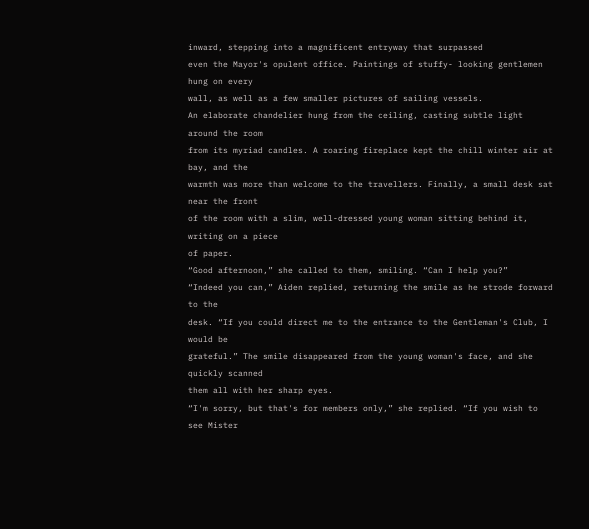inward, stepping into a magnificent entryway that surpassed
even the Mayor's opulent office. Paintings of stuffy- looking gentlemen hung on every
wall, as well as a few smaller pictures of sailing vessels.
An elaborate chandelier hung from the ceiling, casting subtle light around the room
from its myriad candles. A roaring fireplace kept the chill winter air at bay, and the
warmth was more than welcome to the travellers. Finally, a small desk sat near the front
of the room with a slim, well-dressed young woman sitting behind it, writing on a piece
of paper.
“Good afternoon,” she called to them, smiling. “Can I help you?”
“Indeed you can,” Aiden replied, returning the smile as he strode forward to the
desk. “If you could direct me to the entrance to the Gentleman's Club, I would be
grateful.” The smile disappeared from the young woman's face, and she quickly scanned
them all with her sharp eyes.
“I'm sorry, but that's for members only,” she replied. “If you wish to see Mister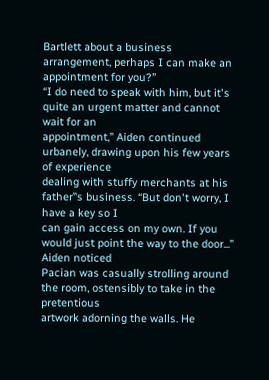Bartlett about a business arrangement, perhaps I can make an appointment for you?”
“I do need to speak with him, but it's quite an urgent matter and cannot wait for an
appointment,” Aiden continued urbanely, drawing upon his few years of experience
dealing with stuffy merchants at his father‟s business. “But don't worry, I have a key so I
can gain access on my own. If you would just point the way to the door...” Aiden noticed
Pacian was casually strolling around the room, ostensibly to take in the pretentious
artwork adorning the walls. He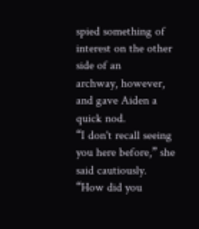spied something of interest on the other side of an
archway, however, and gave Aiden a quick nod.
“I don't recall seeing you here before,” she said cautiously. “How did you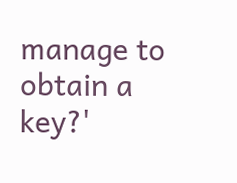manage to
obtain a key?'